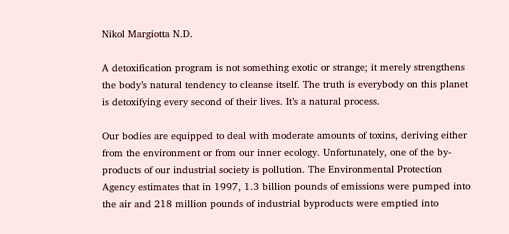Nikol Margiotta N.D.

A detoxification program is not something exotic or strange; it merely strengthens the body’s natural tendency to cleanse itself. The truth is everybody on this planet is detoxifying every second of their lives. It’s a natural process.

Our bodies are equipped to deal with moderate amounts of toxins, deriving either from the environment or from our inner ecology. Unfortunately, one of the by-products of our industrial society is pollution. The Environmental Protection Agency estimates that in 1997, 1.3 billion pounds of emissions were pumped into the air and 218 million pounds of industrial byproducts were emptied into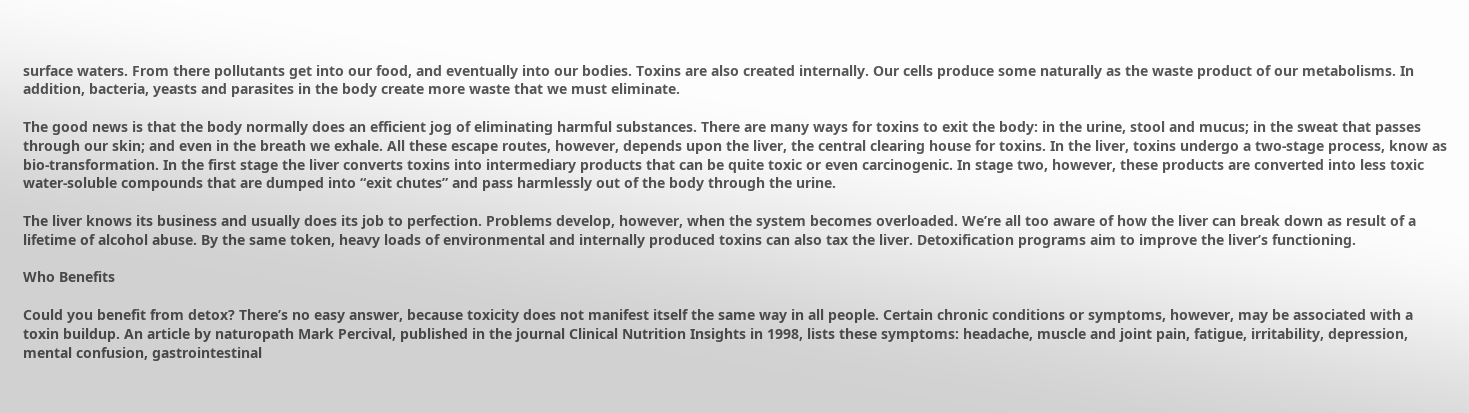surface waters. From there pollutants get into our food, and eventually into our bodies. Toxins are also created internally. Our cells produce some naturally as the waste product of our metabolisms. In addition, bacteria, yeasts and parasites in the body create more waste that we must eliminate.

The good news is that the body normally does an efficient jog of eliminating harmful substances. There are many ways for toxins to exit the body: in the urine, stool and mucus; in the sweat that passes through our skin; and even in the breath we exhale. All these escape routes, however, depends upon the liver, the central clearing house for toxins. In the liver, toxins undergo a two-stage process, know as bio-transformation. In the first stage the liver converts toxins into intermediary products that can be quite toxic or even carcinogenic. In stage two, however, these products are converted into less toxic water-soluble compounds that are dumped into “exit chutes” and pass harmlessly out of the body through the urine.

The liver knows its business and usually does its job to perfection. Problems develop, however, when the system becomes overloaded. We’re all too aware of how the liver can break down as result of a lifetime of alcohol abuse. By the same token, heavy loads of environmental and internally produced toxins can also tax the liver. Detoxification programs aim to improve the liver’s functioning.

Who Benefits

Could you benefit from detox? There’s no easy answer, because toxicity does not manifest itself the same way in all people. Certain chronic conditions or symptoms, however, may be associated with a toxin buildup. An article by naturopath Mark Percival, published in the journal Clinical Nutrition Insights in 1998, lists these symptoms: headache, muscle and joint pain, fatigue, irritability, depression, mental confusion, gastrointestinal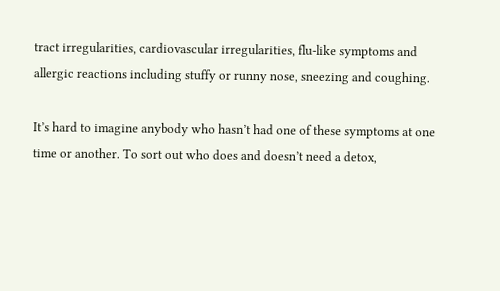tract irregularities, cardiovascular irregularities, flu-like symptoms and allergic reactions including stuffy or runny nose, sneezing and coughing.

It’s hard to imagine anybody who hasn’t had one of these symptoms at one time or another. To sort out who does and doesn’t need a detox,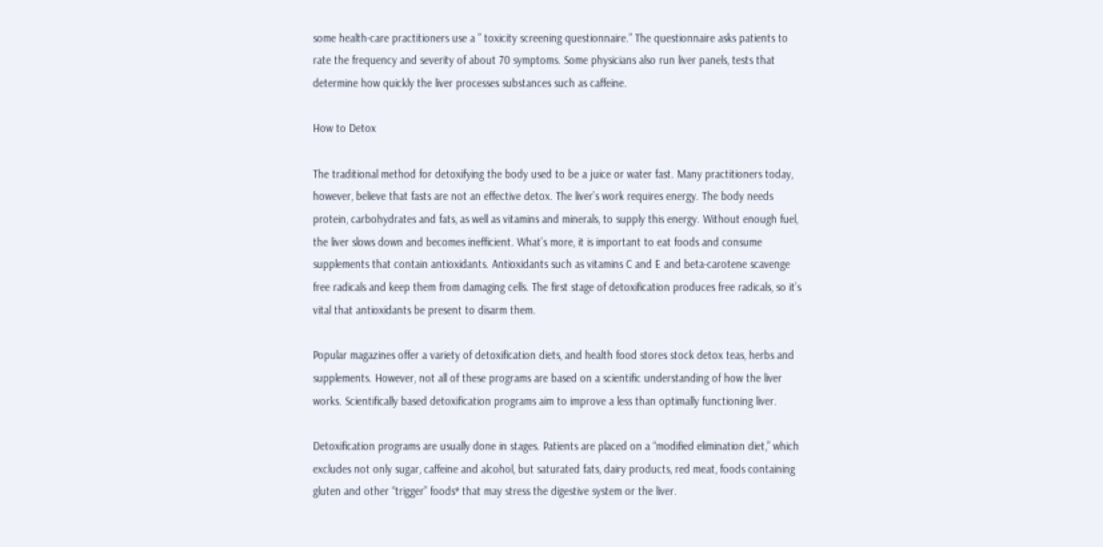some health-care practitioners use a ” toxicity screening questionnaire.” The questionnaire asks patients to rate the frequency and severity of about 70 symptoms. Some physicians also run liver panels, tests that determine how quickly the liver processes substances such as caffeine.

How to Detox

The traditional method for detoxifying the body used to be a juice or water fast. Many practitioners today, however, believe that fasts are not an effective detox. The liver’s work requires energy. The body needs protein, carbohydrates and fats, as well as vitamins and minerals, to supply this energy. Without enough fuel, the liver slows down and becomes inefficient. What’s more, it is important to eat foods and consume supplements that contain antioxidants. Antioxidants such as vitamins C and E and beta-carotene scavenge free radicals and keep them from damaging cells. The first stage of detoxification produces free radicals, so it’s vital that antioxidants be present to disarm them.

Popular magazines offer a variety of detoxification diets, and health food stores stock detox teas, herbs and supplements. However, not all of these programs are based on a scientific understanding of how the liver works. Scientifically based detoxification programs aim to improve a less than optimally functioning liver.

Detoxification programs are usually done in stages. Patients are placed on a “modified elimination diet,” which excludes not only sugar, caffeine and alcohol, but saturated fats, dairy products, red meat, foods containing gluten and other “trigger” foods* that may stress the digestive system or the liver.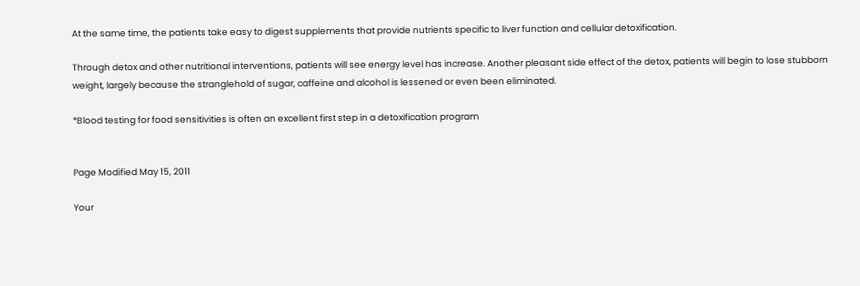At the same time, the patients take easy to digest supplements that provide nutrients specific to liver function and cellular detoxification.

Through detox and other nutritional interventions, patients will see energy level has increase. Another pleasant side effect of the detox, patients will begin to lose stubborn weight, largely because the stranglehold of sugar, caffeine and alcohol is lessened or even been eliminated.

*Blood testing for food sensitivities is often an excellent first step in a detoxification program


Page Modified May 15, 2011

Your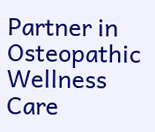Partner in Osteopathic Wellness Care